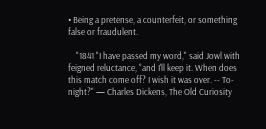• Being a pretense, a counterfeit, or something false or fraudulent.

    "1841 "I have passed my word," said Jowl with feigned reluctance, "and I'll keep it. When does this match come off? I wish it was over. -- To-night?" — Charles Dickens, The Old Curiosity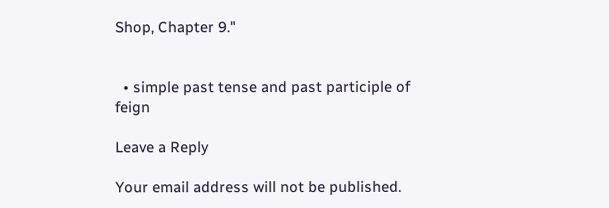Shop, Chapter 9."


  • simple past tense and past participle of feign

Leave a Reply

Your email address will not be published.